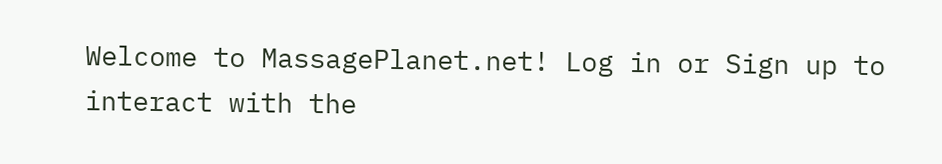Welcome to MassagePlanet.net! Log in or Sign up to interact with the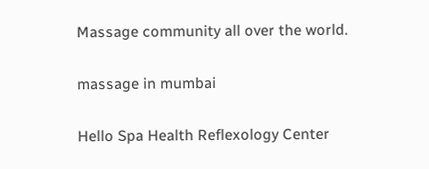Massage community all over the world.

massage in mumbai

Hello Spa Health Reflexology Center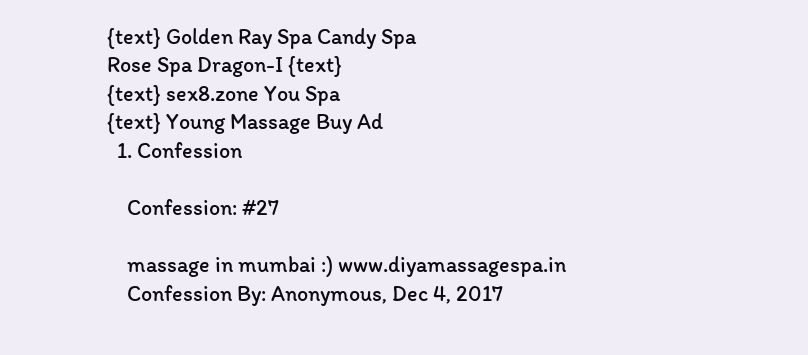{text} Golden Ray Spa Candy Spa
Rose Spa Dragon-I {text}
{text} sex8.zone You Spa
{text} Young Massage Buy Ad
  1. Confession

    Confession: #27

    massage in mumbai :) www.diyamassagespa.in
    Confession By: Anonymous, Dec 4, 2017